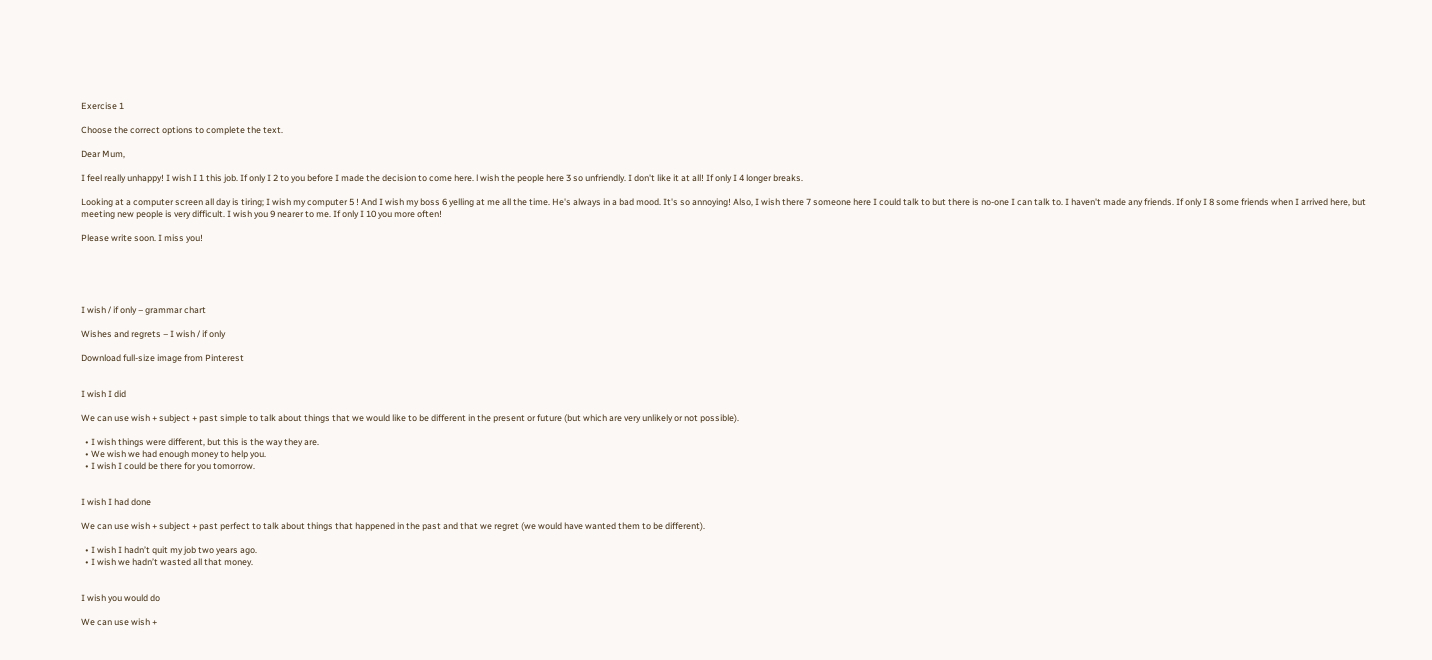Exercise 1

Choose the correct options to complete the text.

Dear Mum,

I feel really unhappy! I wish I 1 this job. If only I 2 to you before I made the decision to come here. l wish the people here 3 so unfriendly. I don't like it at all! If only I 4 longer breaks.

Looking at a computer screen all day is tiring; I wish my computer 5 ! And I wish my boss 6 yelling at me all the time. He's always in a bad mood. It's so annoying! Also, I wish there 7 someone here I could talk to but there is no-one I can talk to. I haven't made any friends. If only I 8 some friends when I arrived here, but meeting new people is very difficult. I wish you 9 nearer to me. If only I 10 you more often!

Please write soon. I miss you!





I wish / if only – grammar chart

Wishes and regrets – I wish / if only

Download full-size image from Pinterest


I wish I did

We can use wish + subject + past simple to talk about things that we would like to be different in the present or future (but which are very unlikely or not possible).

  • I wish things were different, but this is the way they are.
  • We wish we had enough money to help you.
  • I wish I could be there for you tomorrow.


I wish I had done

We can use wish + subject + past perfect to talk about things that happened in the past and that we regret (we would have wanted them to be different).

  • I wish I hadn’t quit my job two years ago.
  • I wish we hadn’t wasted all that money.


I wish you would do

We can use wish +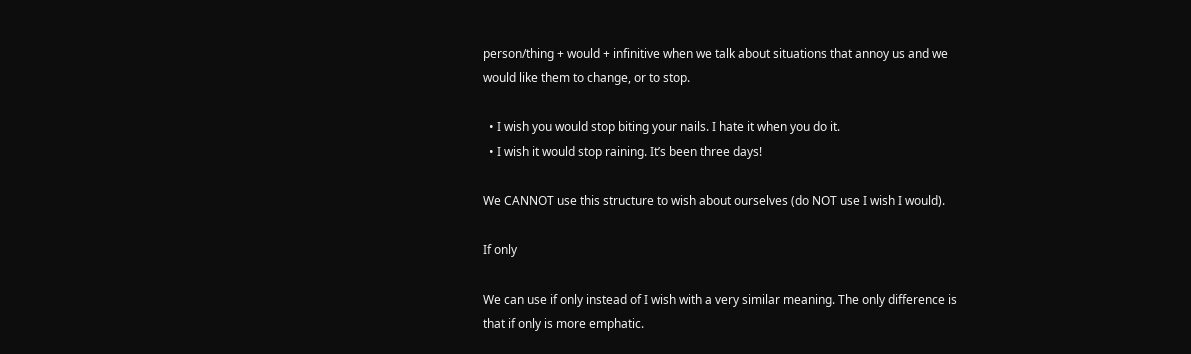person/thing + would + infinitive when we talk about situations that annoy us and we would like them to change, or to stop.

  • I wish you would stop biting your nails. I hate it when you do it.
  • I wish it would stop raining. It’s been three days!

We CANNOT use this structure to wish about ourselves (do NOT use I wish I would).

If only

We can use if only instead of I wish with a very similar meaning. The only difference is that if only is more emphatic.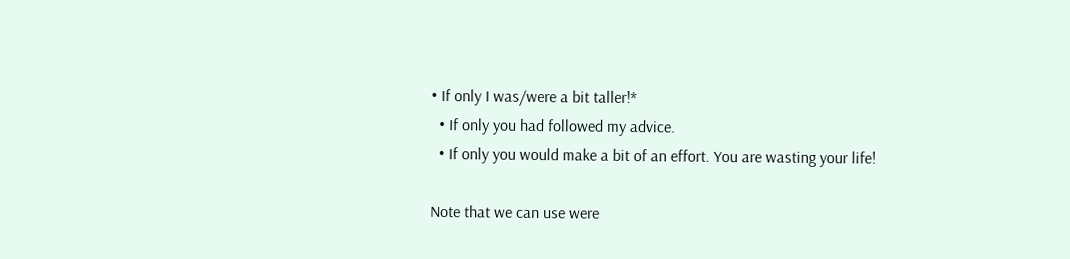• If only I was/were a bit taller!*
  • If only you had followed my advice.
  • If only you would make a bit of an effort. You are wasting your life!

Note that we can use were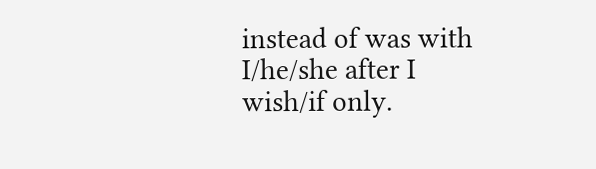instead of was with I/he/she after I wish/if only.